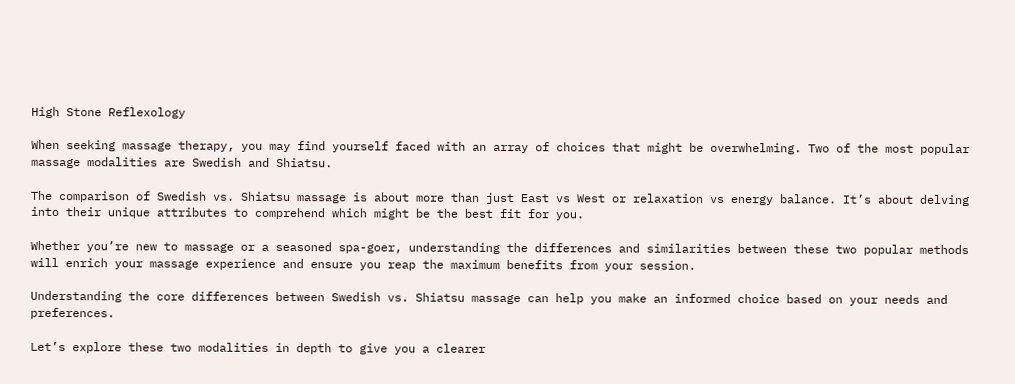High Stone Reflexology

When seeking massage therapy, you may find yourself faced with an array of choices that might be overwhelming. Two of the most popular massage modalities are Swedish and Shiatsu.

The comparison of Swedish vs. Shiatsu massage is about more than just East vs West or relaxation vs energy balance. It’s about delving into their unique attributes to comprehend which might be the best fit for you.

Whether you’re new to massage or a seasoned spa-goer, understanding the differences and similarities between these two popular methods will enrich your massage experience and ensure you reap the maximum benefits from your session.

Understanding the core differences between Swedish vs. Shiatsu massage can help you make an informed choice based on your needs and preferences.

Let’s explore these two modalities in depth to give you a clearer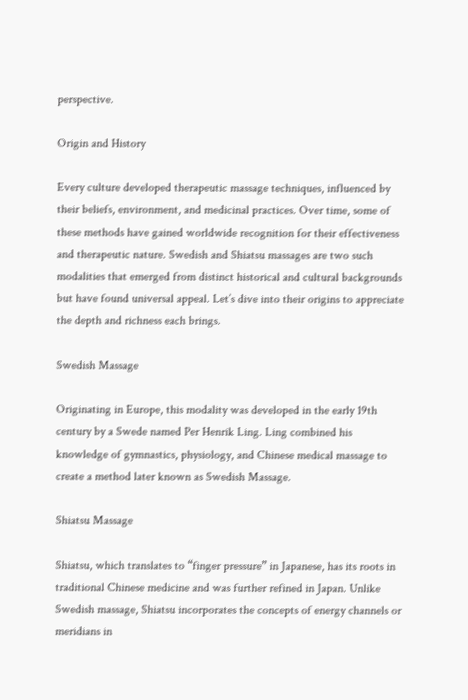perspective.

Origin and History

Every culture developed therapeutic massage techniques, influenced by their beliefs, environment, and medicinal practices. Over time, some of these methods have gained worldwide recognition for their effectiveness and therapeutic nature. Swedish and Shiatsu massages are two such modalities that emerged from distinct historical and cultural backgrounds but have found universal appeal. Let’s dive into their origins to appreciate the depth and richness each brings.

Swedish Massage

Originating in Europe, this modality was developed in the early 19th century by a Swede named Per Henrik Ling. Ling combined his knowledge of gymnastics, physiology, and Chinese medical massage to create a method later known as Swedish Massage.

Shiatsu Massage

Shiatsu, which translates to “finger pressure” in Japanese, has its roots in traditional Chinese medicine and was further refined in Japan. Unlike Swedish massage, Shiatsu incorporates the concepts of energy channels or meridians in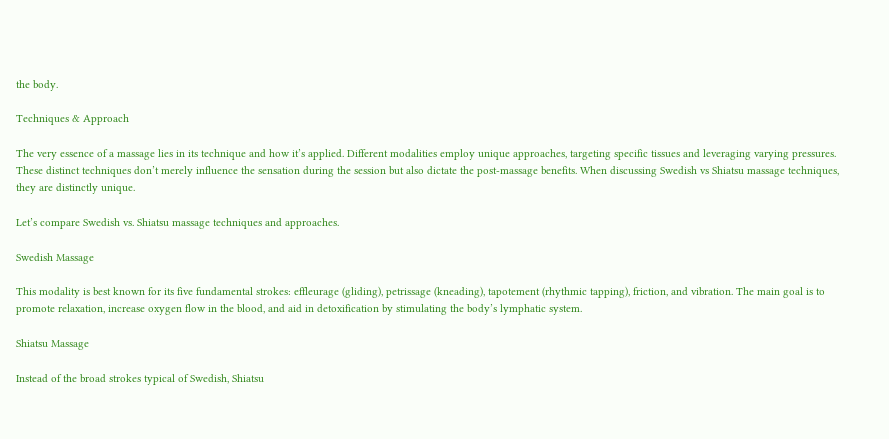the body.

Techniques & Approach

The very essence of a massage lies in its technique and how it’s applied. Different modalities employ unique approaches, targeting specific tissues and leveraging varying pressures. These distinct techniques don’t merely influence the sensation during the session but also dictate the post-massage benefits. When discussing Swedish vs Shiatsu massage techniques, they are distinctly unique.

Let’s compare Swedish vs. Shiatsu massage techniques and approaches.

Swedish Massage

This modality is best known for its five fundamental strokes: effleurage (gliding), petrissage (kneading), tapotement (rhythmic tapping), friction, and vibration. The main goal is to promote relaxation, increase oxygen flow in the blood, and aid in detoxification by stimulating the body’s lymphatic system.

Shiatsu Massage

Instead of the broad strokes typical of Swedish, Shiatsu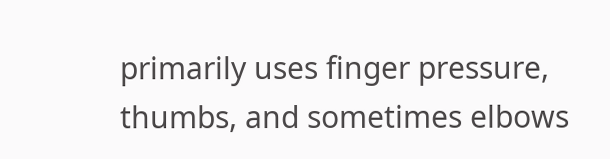primarily uses finger pressure, thumbs, and sometimes elbows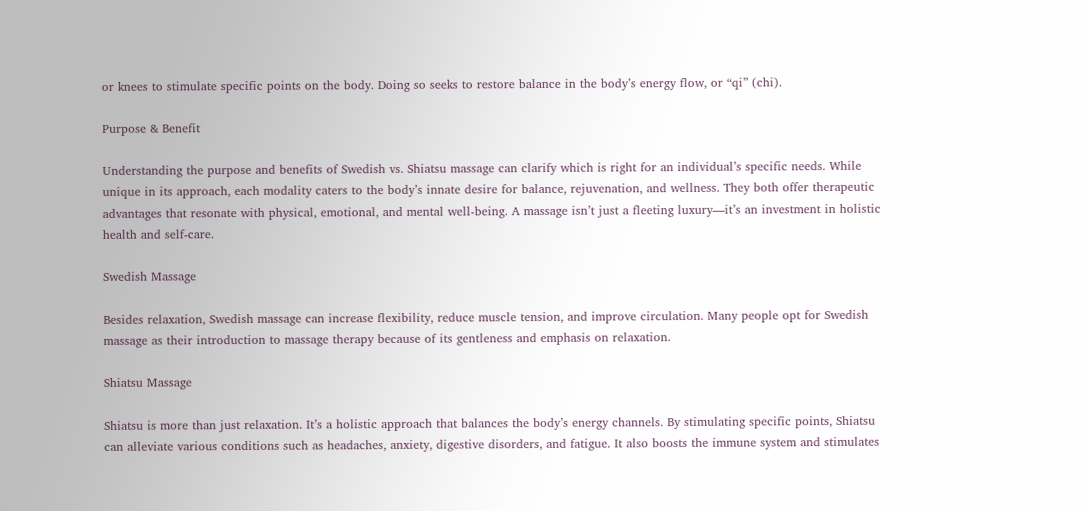or knees to stimulate specific points on the body. Doing so seeks to restore balance in the body’s energy flow, or “qi” (chi).

Purpose & Benefit

Understanding the purpose and benefits of Swedish vs. Shiatsu massage can clarify which is right for an individual’s specific needs. While unique in its approach, each modality caters to the body’s innate desire for balance, rejuvenation, and wellness. They both offer therapeutic advantages that resonate with physical, emotional, and mental well-being. A massage isn’t just a fleeting luxury—it’s an investment in holistic health and self-care.

Swedish Massage

Besides relaxation, Swedish massage can increase flexibility, reduce muscle tension, and improve circulation. Many people opt for Swedish massage as their introduction to massage therapy because of its gentleness and emphasis on relaxation.

Shiatsu Massage

Shiatsu is more than just relaxation. It’s a holistic approach that balances the body’s energy channels. By stimulating specific points, Shiatsu can alleviate various conditions such as headaches, anxiety, digestive disorders, and fatigue. It also boosts the immune system and stimulates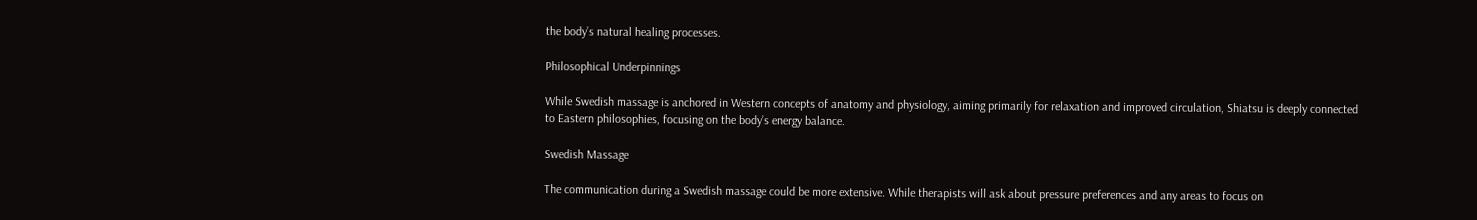the body’s natural healing processes.

Philosophical Underpinnings

While Swedish massage is anchored in Western concepts of anatomy and physiology, aiming primarily for relaxation and improved circulation, Shiatsu is deeply connected to Eastern philosophies, focusing on the body’s energy balance.

Swedish Massage

The communication during a Swedish massage could be more extensive. While therapists will ask about pressure preferences and any areas to focus on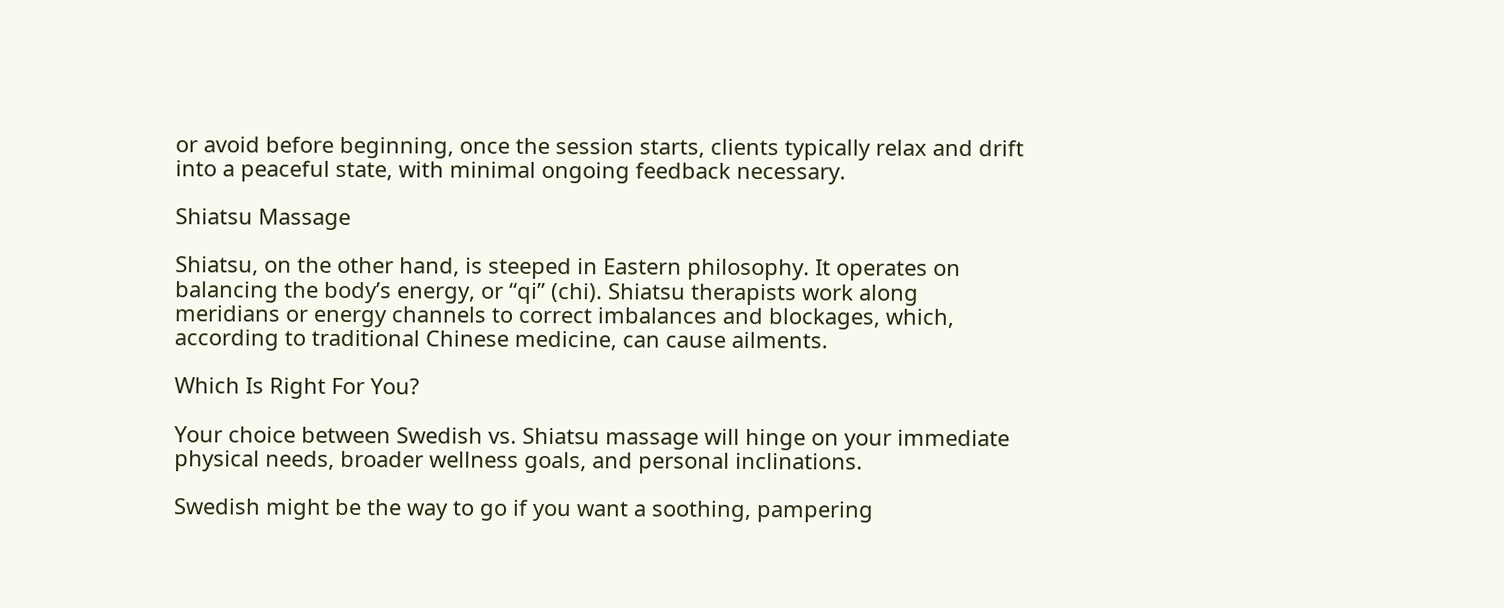or avoid before beginning, once the session starts, clients typically relax and drift into a peaceful state, with minimal ongoing feedback necessary.

Shiatsu Massage

Shiatsu, on the other hand, is steeped in Eastern philosophy. It operates on balancing the body’s energy, or “qi” (chi). Shiatsu therapists work along meridians or energy channels to correct imbalances and blockages, which, according to traditional Chinese medicine, can cause ailments.

Which Is Right For You?

Your choice between Swedish vs. Shiatsu massage will hinge on your immediate physical needs, broader wellness goals, and personal inclinations.

Swedish might be the way to go if you want a soothing, pampering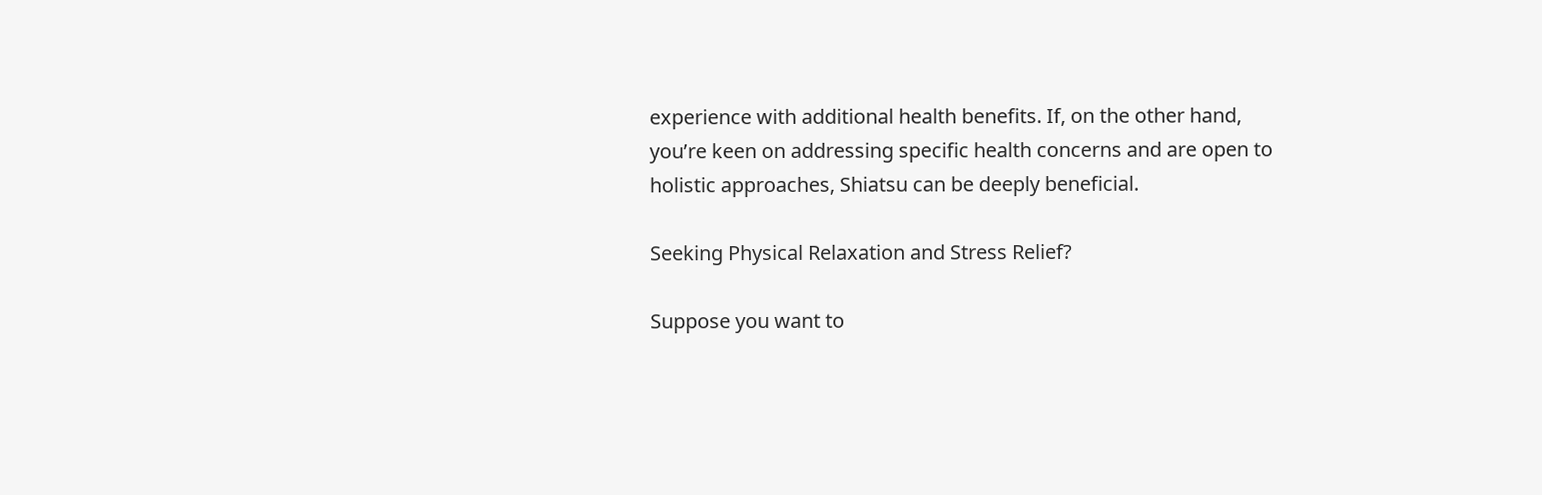experience with additional health benefits. If, on the other hand, you’re keen on addressing specific health concerns and are open to holistic approaches, Shiatsu can be deeply beneficial.

Seeking Physical Relaxation and Stress Relief?

Suppose you want to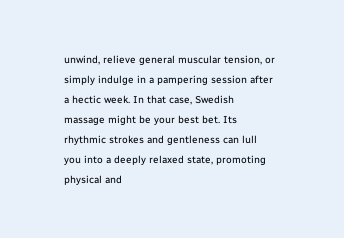unwind, relieve general muscular tension, or simply indulge in a pampering session after a hectic week. In that case, Swedish massage might be your best bet. Its rhythmic strokes and gentleness can lull you into a deeply relaxed state, promoting physical and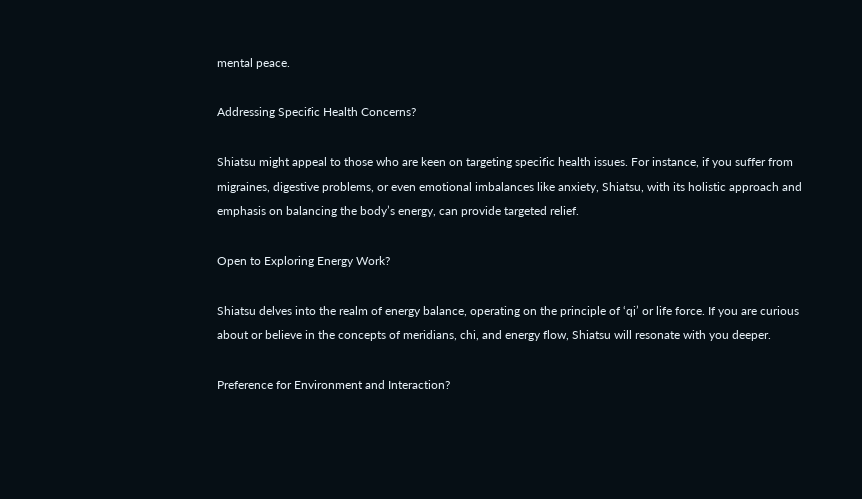mental peace.

Addressing Specific Health Concerns?

Shiatsu might appeal to those who are keen on targeting specific health issues. For instance, if you suffer from migraines, digestive problems, or even emotional imbalances like anxiety, Shiatsu, with its holistic approach and emphasis on balancing the body’s energy, can provide targeted relief.

Open to Exploring Energy Work?

Shiatsu delves into the realm of energy balance, operating on the principle of ‘qi’ or life force. If you are curious about or believe in the concepts of meridians, chi, and energy flow, Shiatsu will resonate with you deeper.

Preference for Environment and Interaction?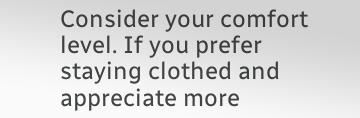Consider your comfort level. If you prefer staying clothed and appreciate more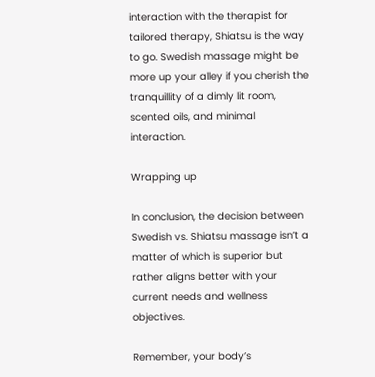interaction with the therapist for tailored therapy, Shiatsu is the way to go. Swedish massage might be more up your alley if you cherish the tranquillity of a dimly lit room, scented oils, and minimal interaction.

Wrapping up

In conclusion, the decision between Swedish vs. Shiatsu massage isn’t a matter of which is superior but rather aligns better with your current needs and wellness objectives.

Remember, your body’s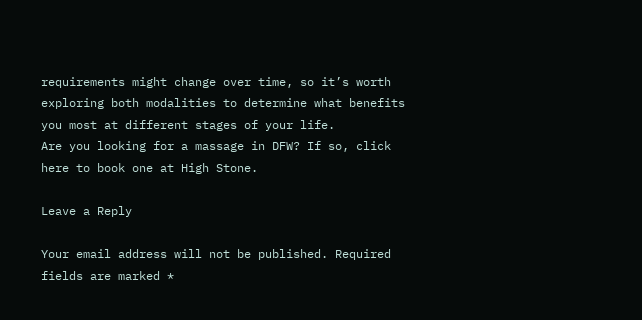requirements might change over time, so it’s worth exploring both modalities to determine what benefits you most at different stages of your life.
Are you looking for a massage in DFW? If so, click here to book one at High Stone.

Leave a Reply

Your email address will not be published. Required fields are marked *